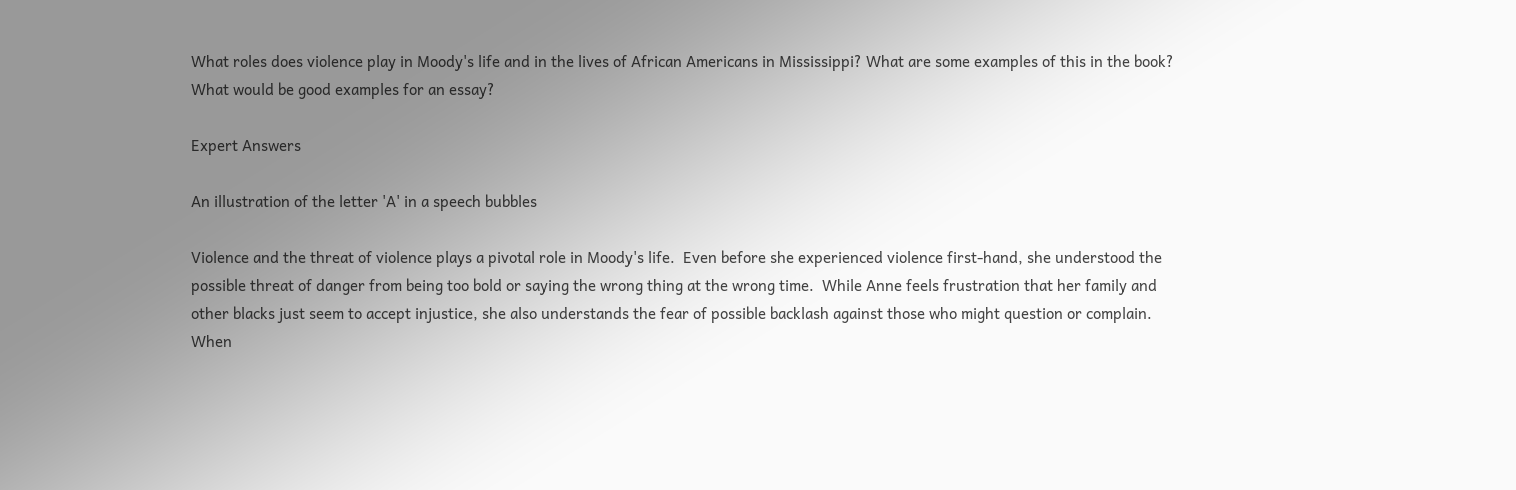What roles does violence play in Moody's life and in the lives of African Americans in Mississippi? What are some examples of this in the book? What would be good examples for an essay?

Expert Answers

An illustration of the letter 'A' in a speech bubbles

Violence and the threat of violence plays a pivotal role in Moody's life.  Even before she experienced violence first-hand, she understood the possible threat of danger from being too bold or saying the wrong thing at the wrong time.  While Anne feels frustration that her family and other blacks just seem to accept injustice, she also understands the fear of possible backlash against those who might question or complain.   When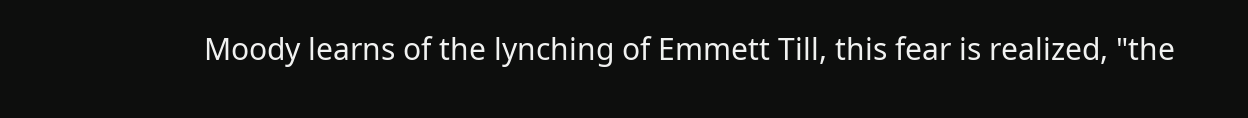Moody learns of the lynching of Emmett Till, this fear is realized, "the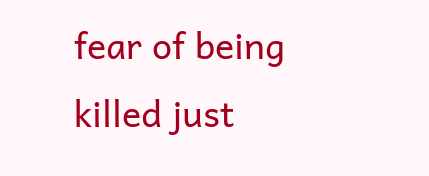fear of being killed just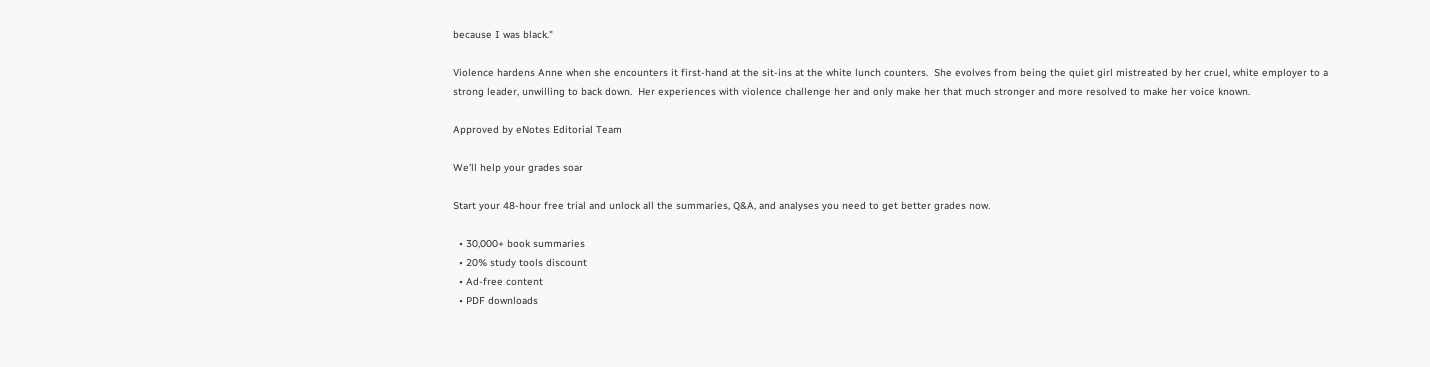because I was black."

Violence hardens Anne when she encounters it first-hand at the sit-ins at the white lunch counters.  She evolves from being the quiet girl mistreated by her cruel, white employer to a strong leader, unwilling to back down.  Her experiences with violence challenge her and only make her that much stronger and more resolved to make her voice known.

Approved by eNotes Editorial Team

We’ll help your grades soar

Start your 48-hour free trial and unlock all the summaries, Q&A, and analyses you need to get better grades now.

  • 30,000+ book summaries
  • 20% study tools discount
  • Ad-free content
  • PDF downloads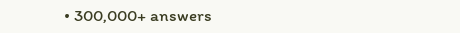• 300,000+ answers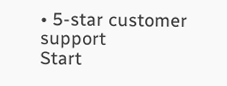• 5-star customer support
Start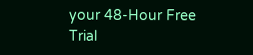your 48-Hour Free Trial